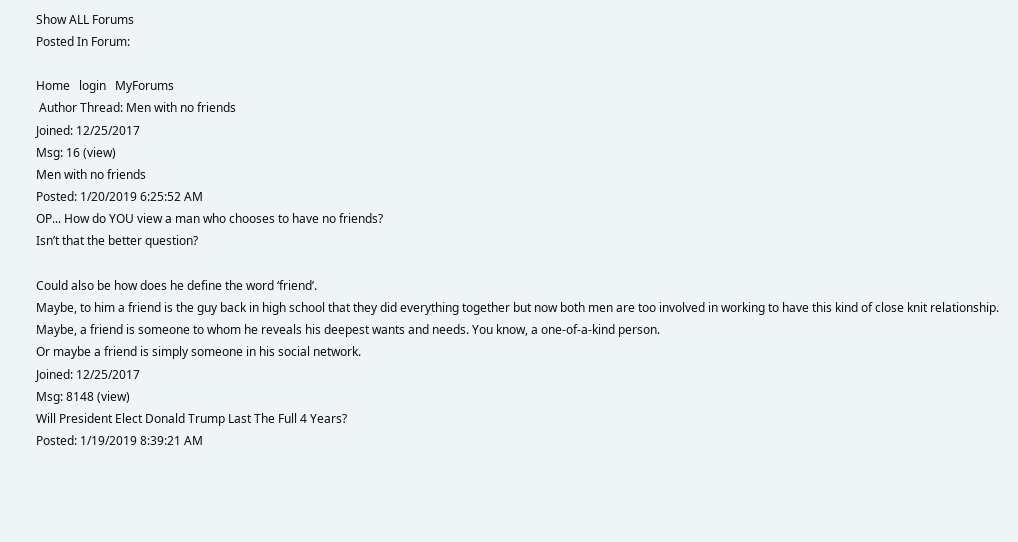Show ALL Forums
Posted In Forum:

Home   login   MyForums
 Author Thread: Men with no friends
Joined: 12/25/2017
Msg: 16 (view)
Men with no friends
Posted: 1/20/2019 6:25:52 AM
OP... How do YOU view a man who chooses to have no friends?
Isn’t that the better question?

Could also be how does he define the word ‘friend’.
Maybe, to him a friend is the guy back in high school that they did everything together but now both men are too involved in working to have this kind of close knit relationship.
Maybe, a friend is someone to whom he reveals his deepest wants and needs. You know, a one-of-a-kind person.
Or maybe a friend is simply someone in his social network.
Joined: 12/25/2017
Msg: 8148 (view)
Will President Elect Donald Trump Last The Full 4 Years?
Posted: 1/19/2019 8:39:21 AM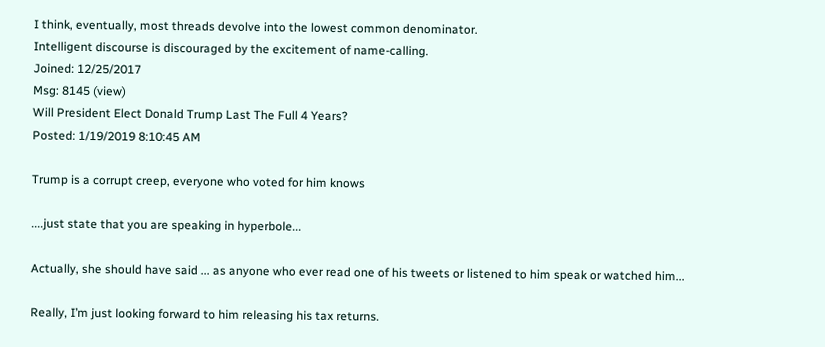I think, eventually, most threads devolve into the lowest common denominator.
Intelligent discourse is discouraged by the excitement of name-calling.
Joined: 12/25/2017
Msg: 8145 (view)
Will President Elect Donald Trump Last The Full 4 Years?
Posted: 1/19/2019 8:10:45 AM

Trump is a corrupt creep, everyone who voted for him knows

....just state that you are speaking in hyperbole...

Actually, she should have said ... as anyone who ever read one of his tweets or listened to him speak or watched him...

Really, I’m just looking forward to him releasing his tax returns.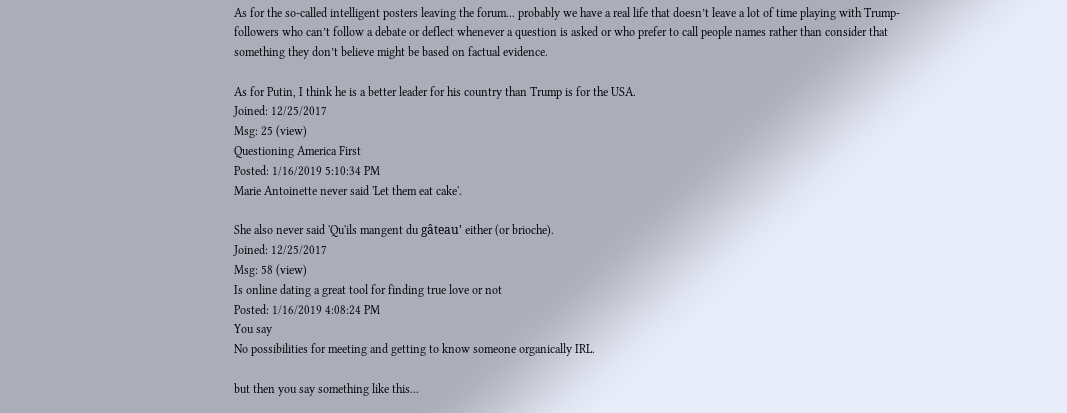As for the so-called intelligent posters leaving the forum... probably we have a real life that doesn’t leave a lot of time playing with Trump-followers who can’t follow a debate or deflect whenever a question is asked or who prefer to call people names rather than consider that something they don’t believe might be based on factual evidence.

As for Putin, I think he is a better leader for his country than Trump is for the USA.
Joined: 12/25/2017
Msg: 25 (view)
Questioning America First
Posted: 1/16/2019 5:10:34 PM
Marie Antoinette never said 'Let them eat cake'.

She also never said 'Qu'ils mangent du gâteau' either (or brioche).
Joined: 12/25/2017
Msg: 58 (view)
Is online dating a great tool for finding true love or not
Posted: 1/16/2019 4:08:24 PM
You say
No possibilities for meeting and getting to know someone organically IRL.

but then you say something like this...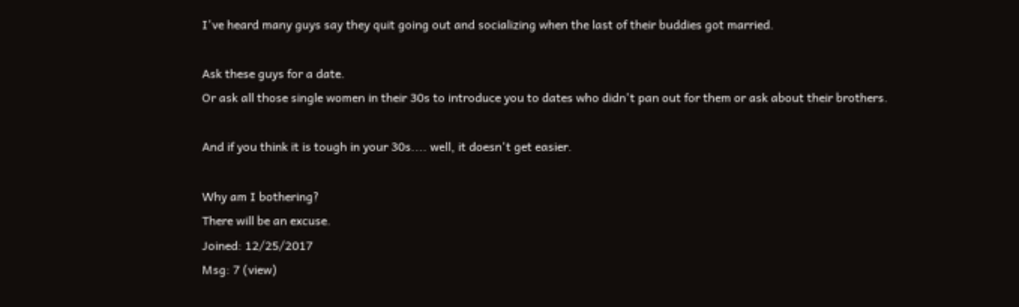I've heard many guys say they quit going out and socializing when the last of their buddies got married.

Ask these guys for a date.
Or ask all those single women in their 30s to introduce you to dates who didn't pan out for them or ask about their brothers.

And if you think it is tough in your 30s.... well, it doesn't get easier.

Why am I bothering?
There will be an excuse.
Joined: 12/25/2017
Msg: 7 (view)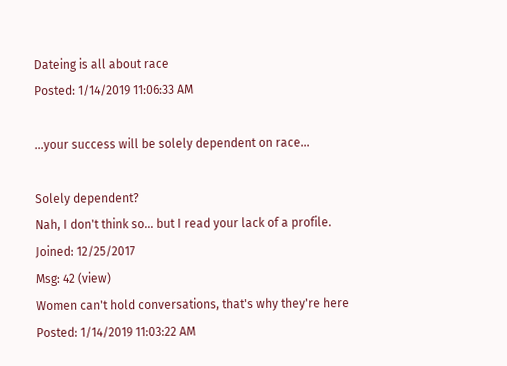Dateing is all about race
Posted: 1/14/2019 11:06:33 AM

...your success will be solely dependent on race...

Solely dependent?
Nah, I don't think so... but I read your lack of a profile.
Joined: 12/25/2017
Msg: 42 (view)
Women can't hold conversations, that's why they're here
Posted: 1/14/2019 11:03:22 AM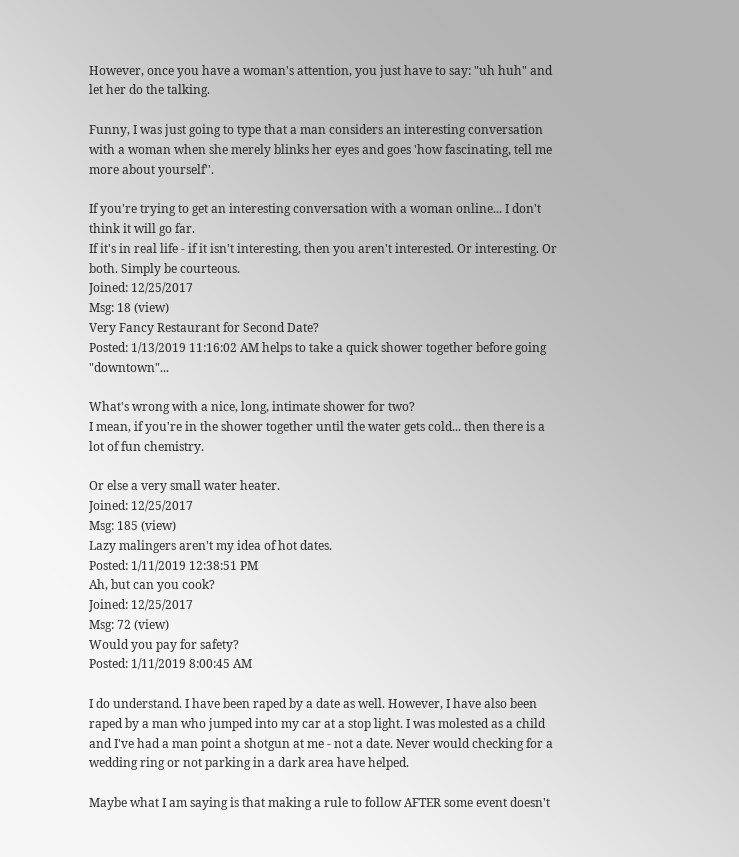However, once you have a woman's attention, you just have to say: "uh huh" and let her do the talking.

Funny, I was just going to type that a man considers an interesting conversation with a woman when she merely blinks her eyes and goes 'how fascinating, tell me more about yourself''.

If you're trying to get an interesting conversation with a woman online... I don't think it will go far.
If it's in real life - if it isn't interesting, then you aren't interested. Or interesting. Or both. Simply be courteous.
Joined: 12/25/2017
Msg: 18 (view)
Very Fancy Restaurant for Second Date?
Posted: 1/13/2019 11:16:02 AM helps to take a quick shower together before going "downtown"...

What's wrong with a nice, long, intimate shower for two?
I mean, if you're in the shower together until the water gets cold... then there is a lot of fun chemistry.

Or else a very small water heater.
Joined: 12/25/2017
Msg: 185 (view)
Lazy malingers aren't my idea of hot dates.
Posted: 1/11/2019 12:38:51 PM
Ah, but can you cook?
Joined: 12/25/2017
Msg: 72 (view)
Would you pay for safety?
Posted: 1/11/2019 8:00:45 AM

I do understand. I have been raped by a date as well. However, I have also been raped by a man who jumped into my car at a stop light. I was molested as a child and I've had a man point a shotgun at me - not a date. Never would checking for a wedding ring or not parking in a dark area have helped.

Maybe what I am saying is that making a rule to follow AFTER some event doesn't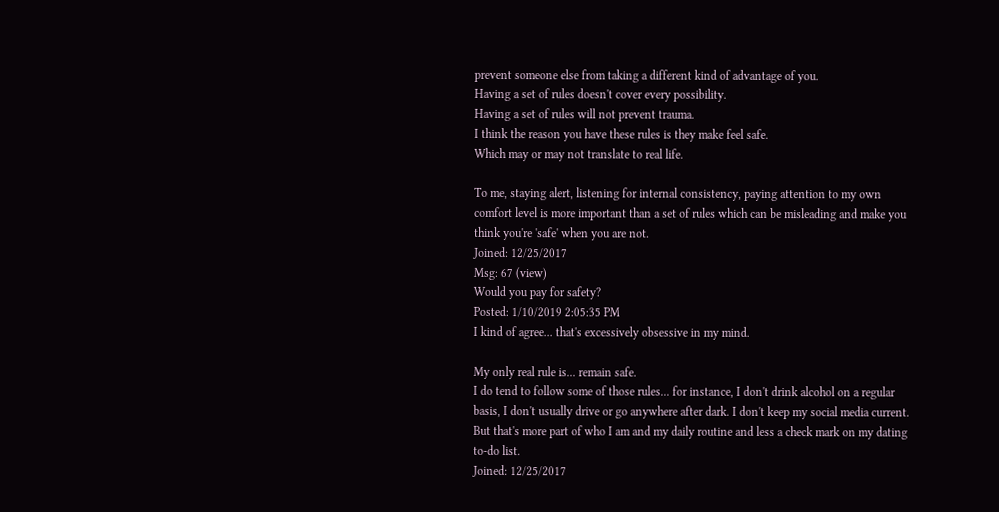prevent someone else from taking a different kind of advantage of you.
Having a set of rules doesn't cover every possibility.
Having a set of rules will not prevent trauma.
I think the reason you have these rules is they make feel safe.
Which may or may not translate to real life.

To me, staying alert, listening for internal consistency, paying attention to my own comfort level is more important than a set of rules which can be misleading and make you think you're 'safe' when you are not.
Joined: 12/25/2017
Msg: 67 (view)
Would you pay for safety?
Posted: 1/10/2019 2:05:35 PM
I kind of agree... that's excessively obsessive in my mind.

My only real rule is... remain safe.
I do tend to follow some of those rules... for instance, I don't drink alcohol on a regular basis, I don't usually drive or go anywhere after dark. I don't keep my social media current. But that's more part of who I am and my daily routine and less a check mark on my dating to-do list.
Joined: 12/25/2017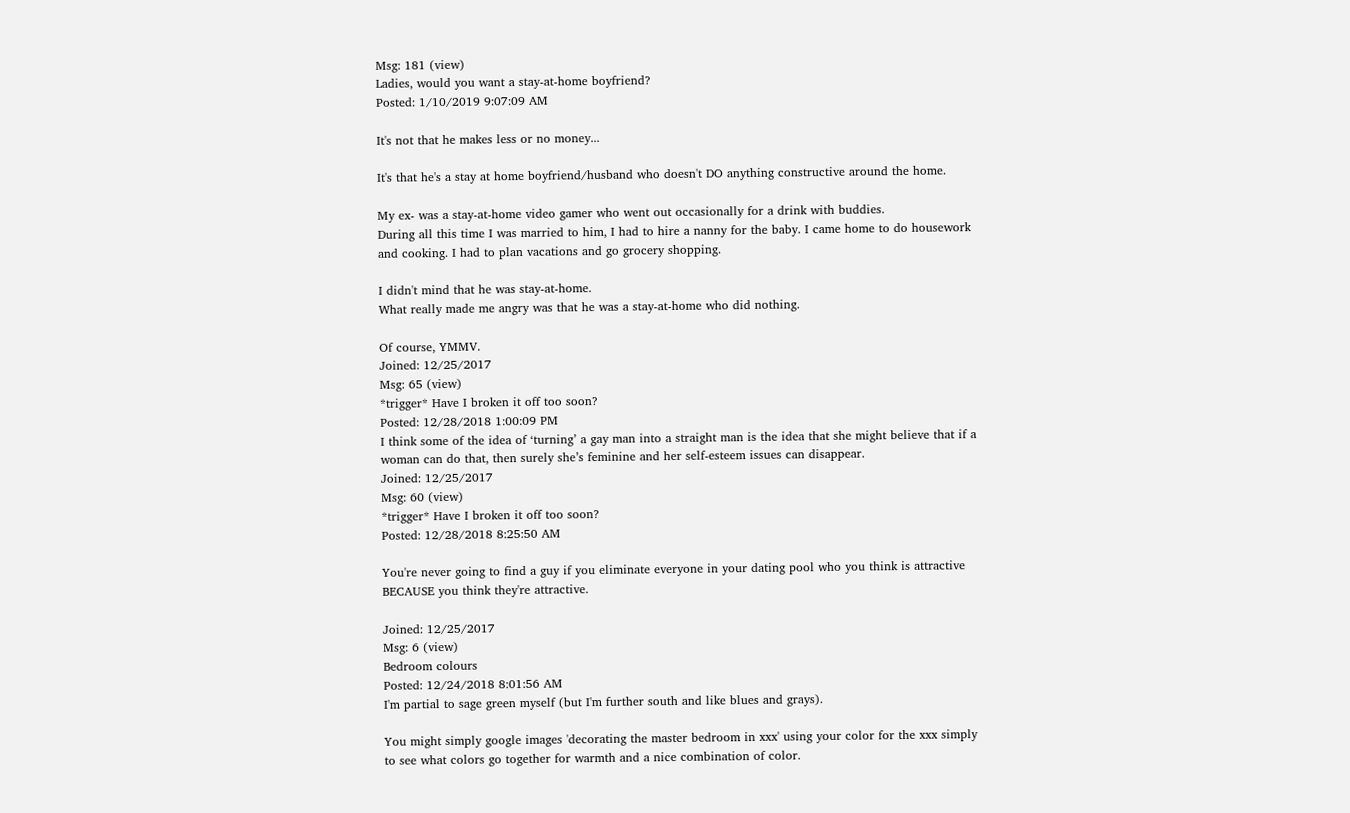Msg: 181 (view)
Ladies, would you want a stay-at-home boyfriend?
Posted: 1/10/2019 9:07:09 AM

It's not that he makes less or no money...

It's that he's a stay at home boyfriend/husband who doesn't DO anything constructive around the home.

My ex- was a stay-at-home video gamer who went out occasionally for a drink with buddies.
During all this time I was married to him, I had to hire a nanny for the baby. I came home to do housework and cooking. I had to plan vacations and go grocery shopping.

I didn't mind that he was stay-at-home.
What really made me angry was that he was a stay-at-home who did nothing.

Of course, YMMV.
Joined: 12/25/2017
Msg: 65 (view)
*trigger* Have I broken it off too soon?
Posted: 12/28/2018 1:00:09 PM
I think some of the idea of ‘turning’ a gay man into a straight man is the idea that she might believe that if a woman can do that, then surely she’s feminine and her self-esteem issues can disappear.
Joined: 12/25/2017
Msg: 60 (view)
*trigger* Have I broken it off too soon?
Posted: 12/28/2018 8:25:50 AM

You're never going to find a guy if you eliminate everyone in your dating pool who you think is attractive BECAUSE you think they're attractive.

Joined: 12/25/2017
Msg: 6 (view)
Bedroom colours
Posted: 12/24/2018 8:01:56 AM
I'm partial to sage green myself (but I'm further south and like blues and grays).

You might simply google images 'decorating the master bedroom in xxx' using your color for the xxx simply to see what colors go together for warmth and a nice combination of color.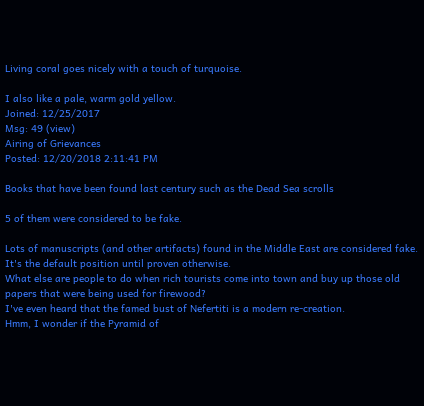Living coral goes nicely with a touch of turquoise.

I also like a pale, warm gold yellow.
Joined: 12/25/2017
Msg: 49 (view)
Airing of Grievances
Posted: 12/20/2018 2:11:41 PM

Books that have been found last century such as the Dead Sea scrolls

5 of them were considered to be fake.

Lots of manuscripts (and other artifacts) found in the Middle East are considered fake.
It's the default position until proven otherwise.
What else are people to do when rich tourists come into town and buy up those old papers that were being used for firewood?
I've even heard that the famed bust of Nefertiti is a modern re-creation.
Hmm, I wonder if the Pyramid of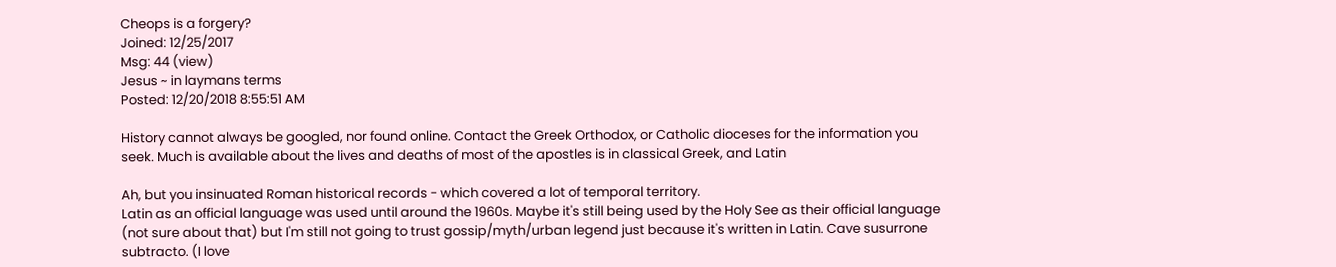Cheops is a forgery?
Joined: 12/25/2017
Msg: 44 (view)
Jesus ~ in laymans terms
Posted: 12/20/2018 8:55:51 AM

History cannot always be googled, nor found online. Contact the Greek Orthodox, or Catholic dioceses for the information you seek. Much is available about the lives and deaths of most of the apostles is in classical Greek, and Latin

Ah, but you insinuated Roman historical records - which covered a lot of temporal territory.
Latin as an official language was used until around the 1960s. Maybe it's still being used by the Holy See as their official language (not sure about that) but I'm still not going to trust gossip/myth/urban legend just because it's written in Latin. Cave susurrone subtracto. (I love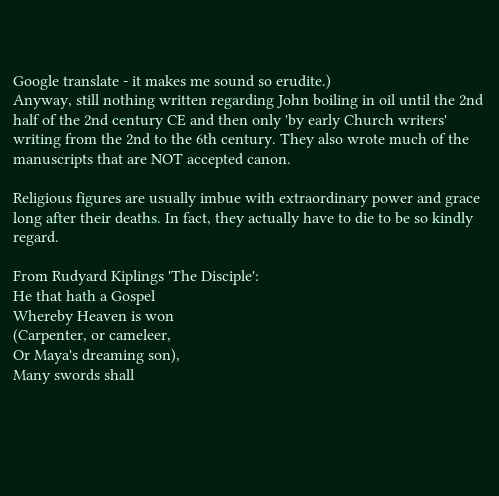Google translate - it makes me sound so erudite.)
Anyway, still nothing written regarding John boiling in oil until the 2nd half of the 2nd century CE and then only 'by early Church writers' writing from the 2nd to the 6th century. They also wrote much of the manuscripts that are NOT accepted canon.

Religious figures are usually imbue with extraordinary power and grace long after their deaths. In fact, they actually have to die to be so kindly regard.

From Rudyard Kiplings 'The Disciple':
He that hath a Gospel
Whereby Heaven is won
(Carpenter, or cameleer,
Or Maya's dreaming son),
Many swords shall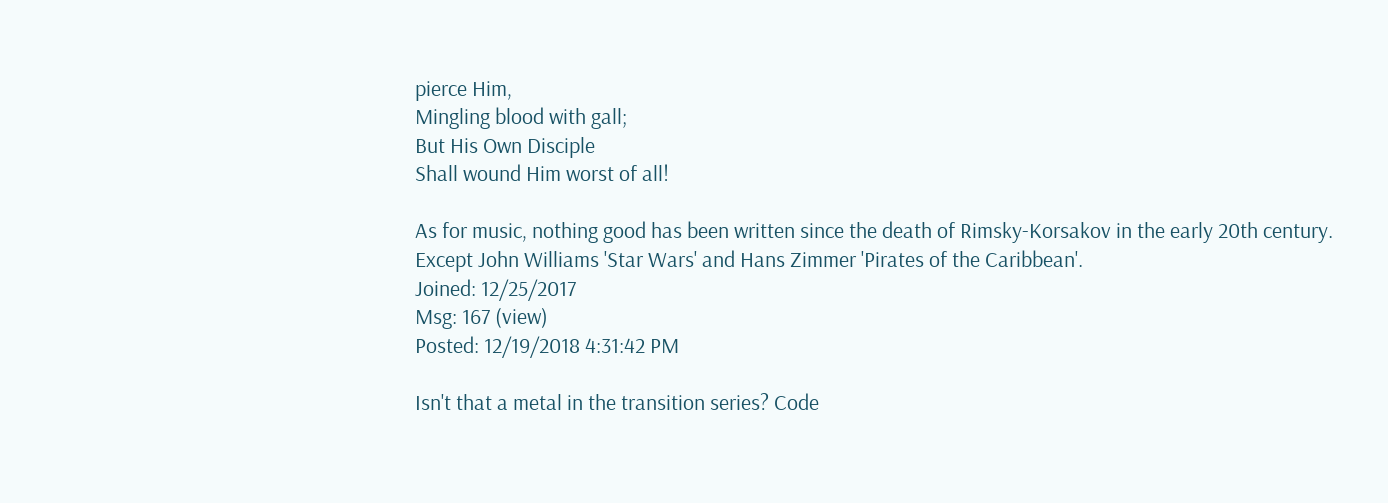pierce Him,
Mingling blood with gall;
But His Own Disciple
Shall wound Him worst of all!

As for music, nothing good has been written since the death of Rimsky-Korsakov in the early 20th century.
Except John Williams 'Star Wars' and Hans Zimmer 'Pirates of the Caribbean'.
Joined: 12/25/2017
Msg: 167 (view)
Posted: 12/19/2018 4:31:42 PM

Isn't that a metal in the transition series? Code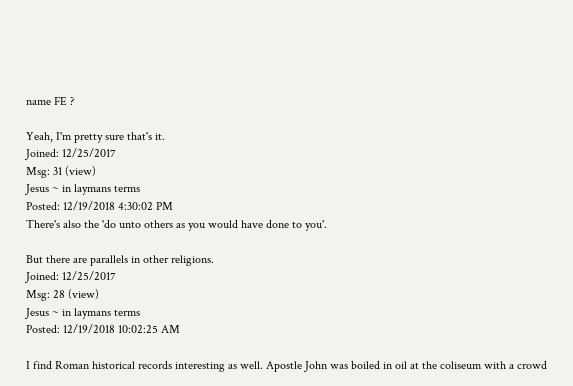name FE ?

Yeah, I'm pretty sure that's it.
Joined: 12/25/2017
Msg: 31 (view)
Jesus ~ in laymans terms
Posted: 12/19/2018 4:30:02 PM
There's also the 'do unto others as you would have done to you'.

But there are parallels in other religions.
Joined: 12/25/2017
Msg: 28 (view)
Jesus ~ in laymans terms
Posted: 12/19/2018 10:02:25 AM

I find Roman historical records interesting as well. Apostle John was boiled in oil at the coliseum with a crowd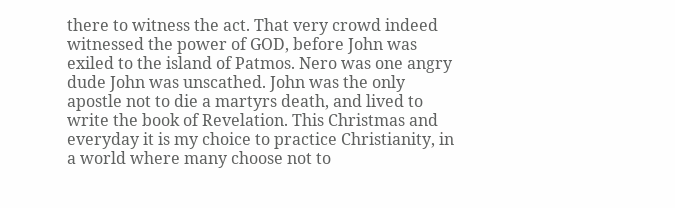there to witness the act. That very crowd indeed witnessed the power of GOD, before John was exiled to the island of Patmos. Nero was one angry dude John was unscathed. John was the only apostle not to die a martyrs death, and lived to write the book of Revelation. This Christmas and everyday it is my choice to practice Christianity, in a world where many choose not to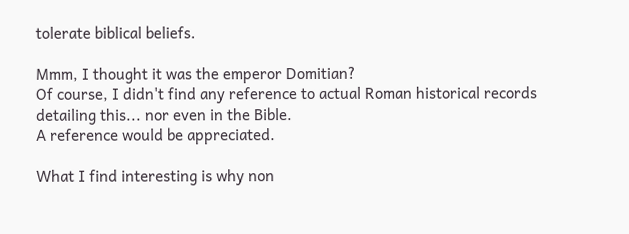tolerate biblical beliefs.

Mmm, I thought it was the emperor Domitian?
Of course, I didn't find any reference to actual Roman historical records detailing this... nor even in the Bible.
A reference would be appreciated.

What I find interesting is why non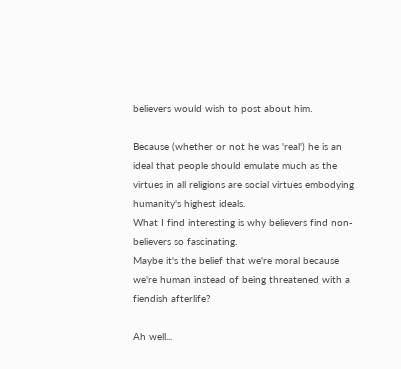believers would wish to post about him.

Because (whether or not he was 'real') he is an ideal that people should emulate much as the virtues in all religions are social virtues embodying humanity's highest ideals.
What I find interesting is why believers find non-believers so fascinating.
Maybe it's the belief that we're moral because we're human instead of being threatened with a fiendish afterlife?

Ah well...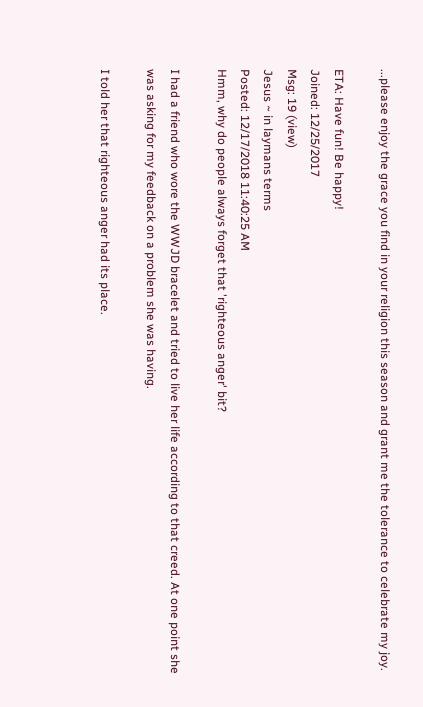...please enjoy the grace you find in your religion this season and grant me the tolerance to celebrate my joy.

ETA: Have fun! Be happy!
Joined: 12/25/2017
Msg: 19 (view)
Jesus ~ in laymans terms
Posted: 12/17/2018 11:40:25 AM
Hmm, why do people always forget that 'righteous anger' bit?

I had a friend who wore the WWJD bracelet and tried to live her life according to that creed. At one point she was asking for my feedback on a problem she was having.

I told her that righteous anger had its place.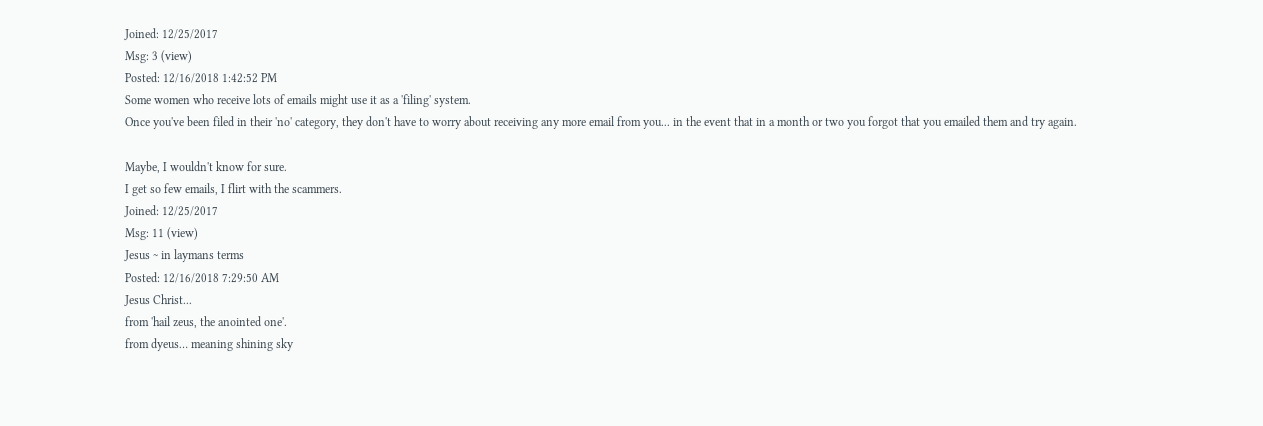Joined: 12/25/2017
Msg: 3 (view)
Posted: 12/16/2018 1:42:52 PM
Some women who receive lots of emails might use it as a 'filing' system.
Once you've been filed in their 'no' category, they don't have to worry about receiving any more email from you... in the event that in a month or two you forgot that you emailed them and try again.

Maybe, I wouldn't know for sure.
I get so few emails, I flirt with the scammers.
Joined: 12/25/2017
Msg: 11 (view)
Jesus ~ in laymans terms
Posted: 12/16/2018 7:29:50 AM
Jesus Christ...
from 'hail zeus, the anointed one'.
from dyeus… meaning shining sky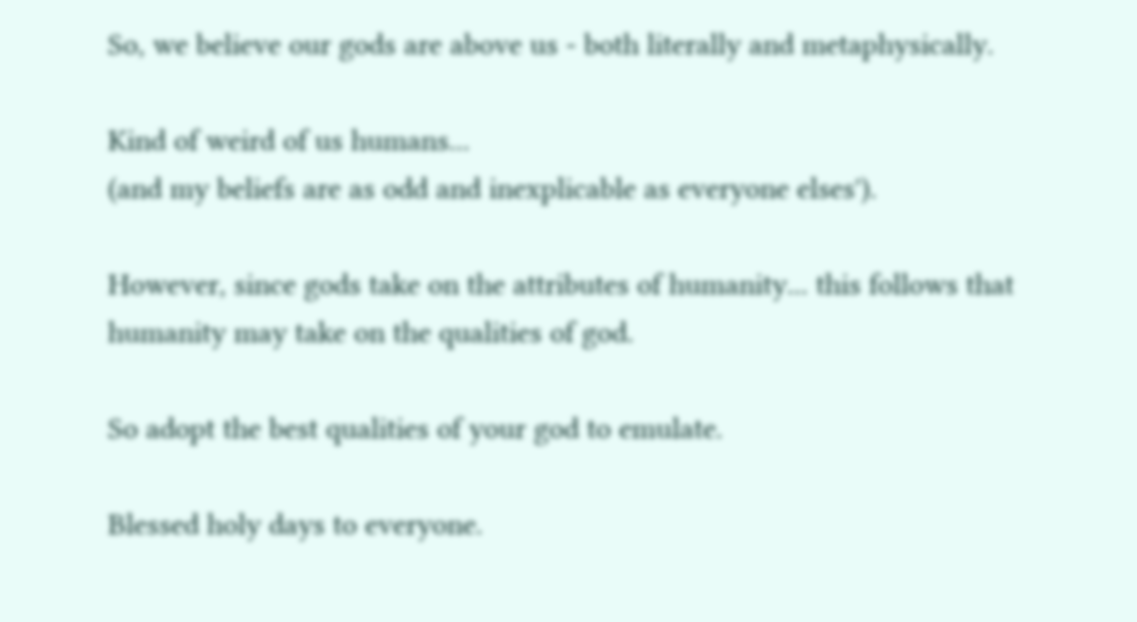So, we believe our gods are above us - both literally and metaphysically.

Kind of weird of us humans...
(and my beliefs are as odd and inexplicable as everyone elses').

However, since gods take on the attributes of humanity... this follows that humanity may take on the qualities of god.

So adopt the best qualities of your god to emulate.

Blessed holy days to everyone.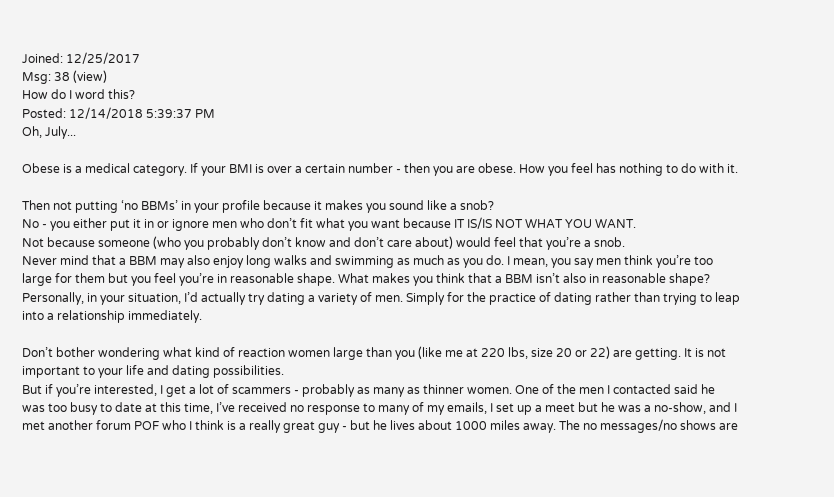Joined: 12/25/2017
Msg: 38 (view)
How do I word this?
Posted: 12/14/2018 5:39:37 PM
Oh, July...

Obese is a medical category. If your BMI is over a certain number - then you are obese. How you feel has nothing to do with it.

Then not putting ‘no BBMs’ in your profile because it makes you sound like a snob?
No - you either put it in or ignore men who don’t fit what you want because IT IS/IS NOT WHAT YOU WANT.
Not because someone (who you probably don’t know and don’t care about) would feel that you’re a snob.
Never mind that a BBM may also enjoy long walks and swimming as much as you do. I mean, you say men think you’re too large for them but you feel you’re in reasonable shape. What makes you think that a BBM isn’t also in reasonable shape?
Personally, in your situation, I’d actually try dating a variety of men. Simply for the practice of dating rather than trying to leap into a relationship immediately.

Don’t bother wondering what kind of reaction women large than you (like me at 220 lbs, size 20 or 22) are getting. It is not important to your life and dating possibilities.
But if you’re interested, I get a lot of scammers - probably as many as thinner women. One of the men I contacted said he was too busy to date at this time, I’ve received no response to many of my emails, I set up a meet but he was a no-show, and I met another forum POF who I think is a really great guy - but he lives about 1000 miles away. The no messages/no shows are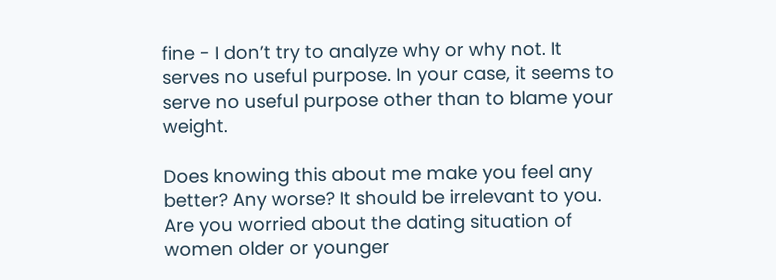fine - I don’t try to analyze why or why not. It serves no useful purpose. In your case, it seems to serve no useful purpose other than to blame your weight.

Does knowing this about me make you feel any better? Any worse? It should be irrelevant to you. Are you worried about the dating situation of women older or younger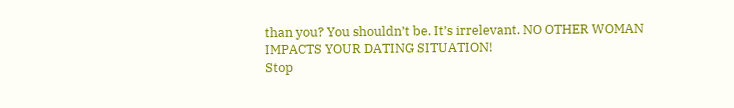than you? You shouldn’t be. It’s irrelevant. NO OTHER WOMAN IMPACTS YOUR DATING SITUATION!
Stop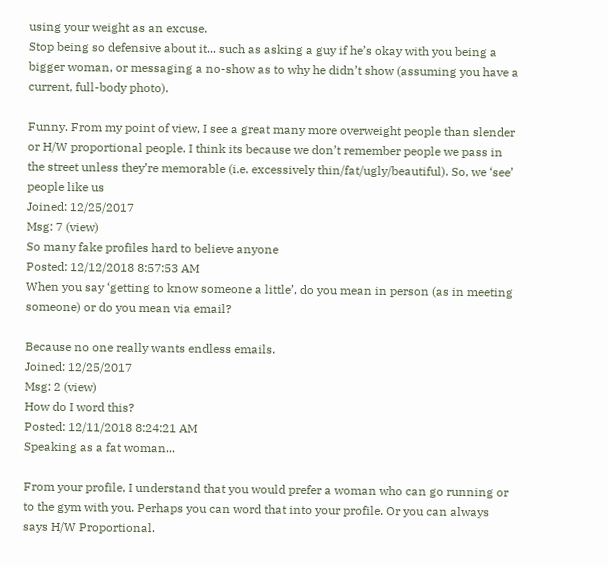using your weight as an excuse.
Stop being so defensive about it... such as asking a guy if he’s okay with you being a bigger woman, or messaging a no-show as to why he didn’t show (assuming you have a current, full-body photo).

Funny. From my point of view, I see a great many more overweight people than slender or H/W proportional people. I think its because we don’t remember people we pass in the street unless they’re memorable (i.e. excessively thin/fat/ugly/beautiful). So, we ‘see’ people like us
Joined: 12/25/2017
Msg: 7 (view)
So many fake profiles hard to believe anyone
Posted: 12/12/2018 8:57:53 AM
When you say ‘getting to know someone a little’, do you mean in person (as in meeting someone) or do you mean via email?

Because no one really wants endless emails.
Joined: 12/25/2017
Msg: 2 (view)
How do I word this?
Posted: 12/11/2018 8:24:21 AM
Speaking as a fat woman...

From your profile, I understand that you would prefer a woman who can go running or to the gym with you. Perhaps you can word that into your profile. Or you can always says H/W Proportional.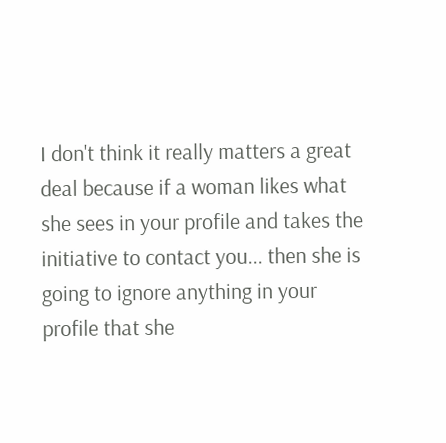I don't think it really matters a great deal because if a woman likes what she sees in your profile and takes the initiative to contact you... then she is going to ignore anything in your profile that she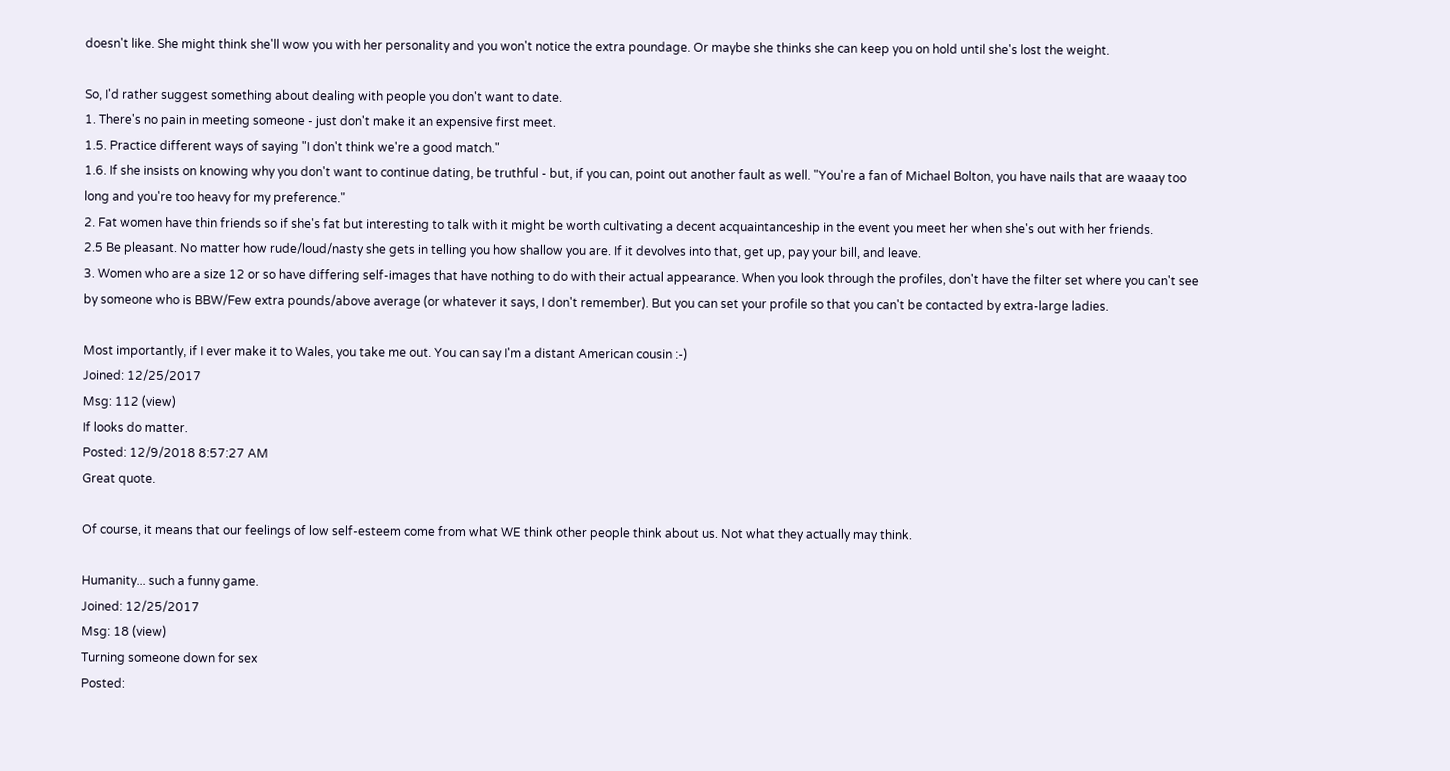doesn't like. She might think she'll wow you with her personality and you won't notice the extra poundage. Or maybe she thinks she can keep you on hold until she's lost the weight.

So, I'd rather suggest something about dealing with people you don't want to date.
1. There's no pain in meeting someone - just don't make it an expensive first meet.
1.5. Practice different ways of saying "I don't think we're a good match."
1.6. If she insists on knowing why you don't want to continue dating, be truthful - but, if you can, point out another fault as well. "You're a fan of Michael Bolton, you have nails that are waaay too long and you're too heavy for my preference."
2. Fat women have thin friends so if she's fat but interesting to talk with it might be worth cultivating a decent acquaintanceship in the event you meet her when she's out with her friends.
2.5 Be pleasant. No matter how rude/loud/nasty she gets in telling you how shallow you are. If it devolves into that, get up, pay your bill, and leave.
3. Women who are a size 12 or so have differing self-images that have nothing to do with their actual appearance. When you look through the profiles, don't have the filter set where you can't see by someone who is BBW/Few extra pounds/above average (or whatever it says, I don't remember). But you can set your profile so that you can't be contacted by extra-large ladies.

Most importantly, if I ever make it to Wales, you take me out. You can say I'm a distant American cousin :-)
Joined: 12/25/2017
Msg: 112 (view)
If looks do matter.
Posted: 12/9/2018 8:57:27 AM
Great quote.

Of course, it means that our feelings of low self-esteem come from what WE think other people think about us. Not what they actually may think.

Humanity... such a funny game.
Joined: 12/25/2017
Msg: 18 (view)
Turning someone down for sex
Posted: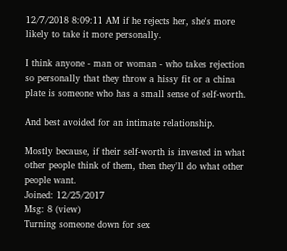12/7/2018 8:09:11 AM if he rejects her, she's more likely to take it more personally.

I think anyone - man or woman - who takes rejection so personally that they throw a hissy fit or a china plate is someone who has a small sense of self-worth.

And best avoided for an intimate relationship.

Mostly because, if their self-worth is invested in what other people think of them, then they'll do what other people want.
Joined: 12/25/2017
Msg: 8 (view)
Turning someone down for sex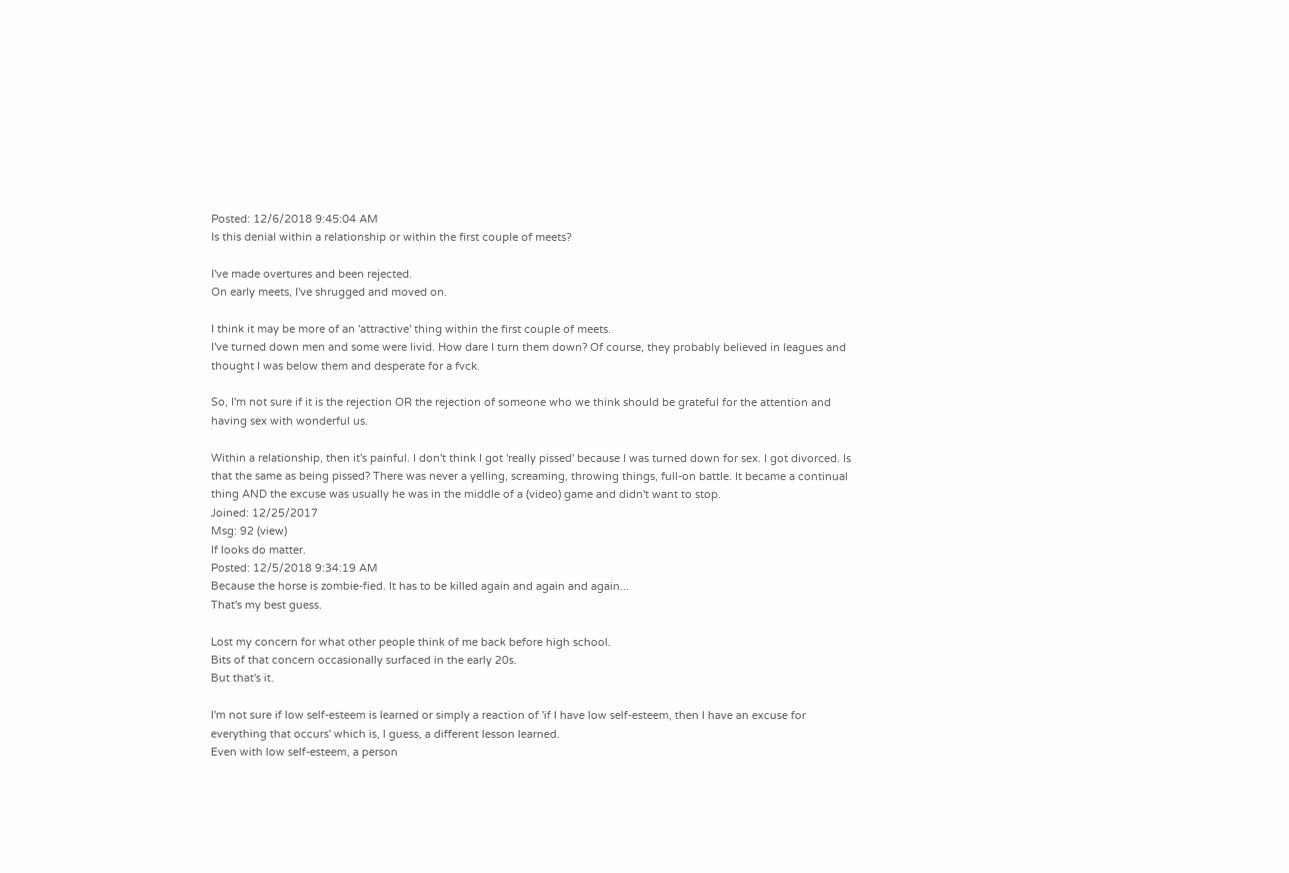Posted: 12/6/2018 9:45:04 AM
Is this denial within a relationship or within the first couple of meets?

I've made overtures and been rejected.
On early meets, I've shrugged and moved on.

I think it may be more of an 'attractive' thing within the first couple of meets.
I've turned down men and some were livid. How dare I turn them down? Of course, they probably believed in leagues and thought I was below them and desperate for a fvck.

So, I'm not sure if it is the rejection OR the rejection of someone who we think should be grateful for the attention and having sex with wonderful us.

Within a relationship, then it's painful. I don't think I got 'really pissed' because I was turned down for sex. I got divorced. Is that the same as being pissed? There was never a yelling, screaming, throwing things, full-on battle. It became a continual thing AND the excuse was usually he was in the middle of a (video) game and didn't want to stop.
Joined: 12/25/2017
Msg: 92 (view)
If looks do matter.
Posted: 12/5/2018 9:34:19 AM
Because the horse is zombie-fied. It has to be killed again and again and again...
That's my best guess.

Lost my concern for what other people think of me back before high school.
Bits of that concern occasionally surfaced in the early 20s.
But that's it.

I'm not sure if low self-esteem is learned or simply a reaction of 'if I have low self-esteem, then I have an excuse for everything that occurs' which is, I guess, a different lesson learned.
Even with low self-esteem, a person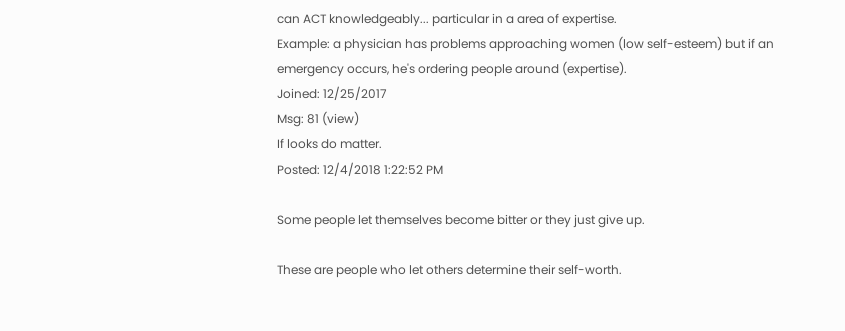can ACT knowledgeably... particular in a area of expertise.
Example: a physician has problems approaching women (low self-esteem) but if an emergency occurs, he's ordering people around (expertise).
Joined: 12/25/2017
Msg: 81 (view)
If looks do matter.
Posted: 12/4/2018 1:22:52 PM

Some people let themselves become bitter or they just give up.

These are people who let others determine their self-worth.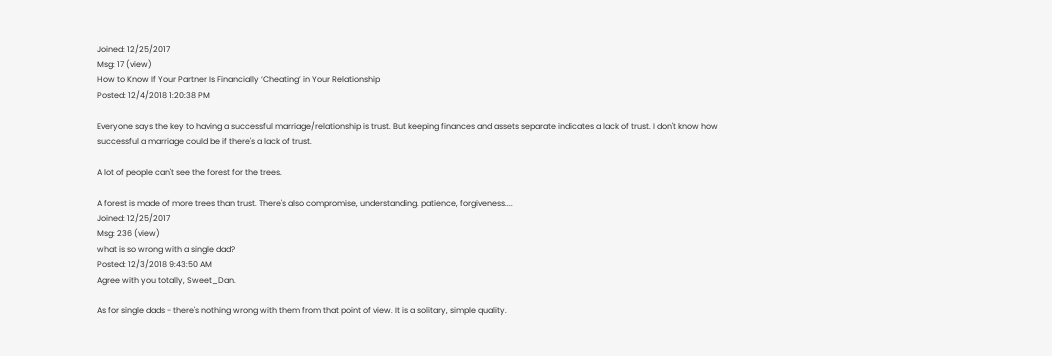Joined: 12/25/2017
Msg: 17 (view)
How to Know If Your Partner Is Financially ‘Cheating’ in Your Relationship
Posted: 12/4/2018 1:20:38 PM

Everyone says the key to having a successful marriage/relationship is trust. But keeping finances and assets separate indicates a lack of trust. I don't know how successful a marriage could be if there's a lack of trust.

A lot of people can't see the forest for the trees.

A forest is made of more trees than trust. There's also compromise, understanding. patience, forgiveness....
Joined: 12/25/2017
Msg: 236 (view)
what is so wrong with a single dad?
Posted: 12/3/2018 9:43:50 AM
Agree with you totally, Sweet_Dan.

As for single dads - there's nothing wrong with them from that point of view. It is a solitary, simple quality.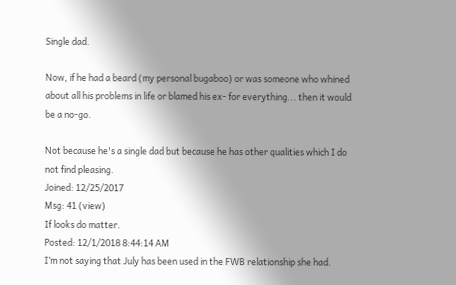Single dad.

Now, if he had a beard (my personal bugaboo) or was someone who whined about all his problems in life or blamed his ex- for everything... then it would be a no-go.

Not because he's a single dad but because he has other qualities which I do not find pleasing.
Joined: 12/25/2017
Msg: 41 (view)
If looks do matter.
Posted: 12/1/2018 8:44:14 AM
I’m not saying that July has been used in the FWB relationship she had.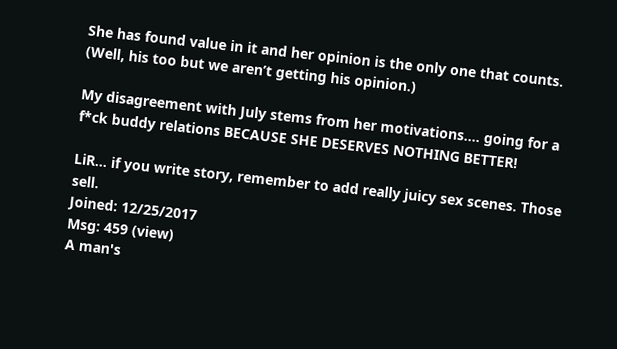She has found value in it and her opinion is the only one that counts. (Well, his too but we aren’t getting his opinion.)

My disagreement with July stems from her motivations.... going for a f*ck buddy relations BECAUSE SHE DESERVES NOTHING BETTER!

LiR... if you write story, remember to add really juicy sex scenes. Those sell.
Joined: 12/25/2017
Msg: 459 (view)
A man's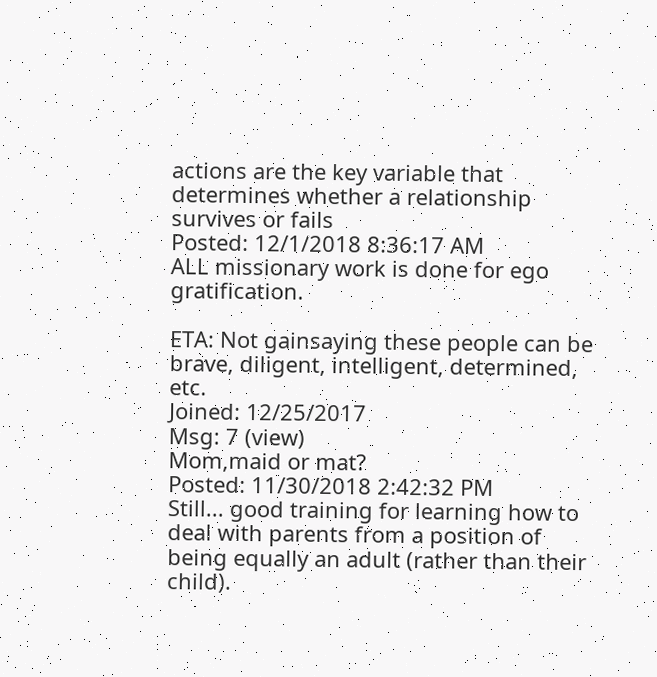actions are the key variable that determines whether a relationship survives or fails
Posted: 12/1/2018 8:36:17 AM
ALL missionary work is done for ego gratification.

ETA: Not gainsaying these people can be brave, diligent, intelligent, determined, etc.
Joined: 12/25/2017
Msg: 7 (view)
Mom,maid or mat?
Posted: 11/30/2018 2:42:32 PM
Still... good training for learning how to deal with parents from a position of being equally an adult (rather than their child).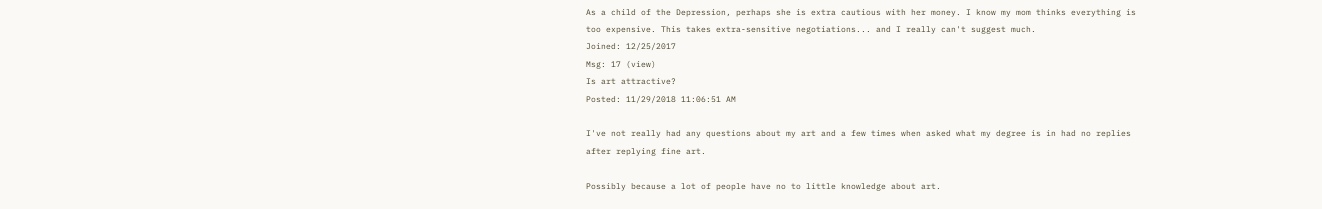As a child of the Depression, perhaps she is extra cautious with her money. I know my mom thinks everything is too expensive. This takes extra-sensitive negotiations... and I really can't suggest much.
Joined: 12/25/2017
Msg: 17 (view)
Is art attractive?
Posted: 11/29/2018 11:06:51 AM

I've not really had any questions about my art and a few times when asked what my degree is in had no replies after replying fine art.

Possibly because a lot of people have no to little knowledge about art.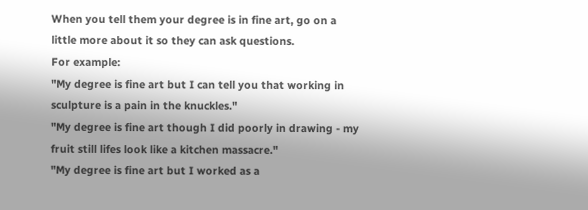When you tell them your degree is in fine art, go on a little more about it so they can ask questions.
For example:
"My degree is fine art but I can tell you that working in sculpture is a pain in the knuckles."
"My degree is fine art though I did poorly in drawing - my fruit still lifes look like a kitchen massacre."
"My degree is fine art but I worked as a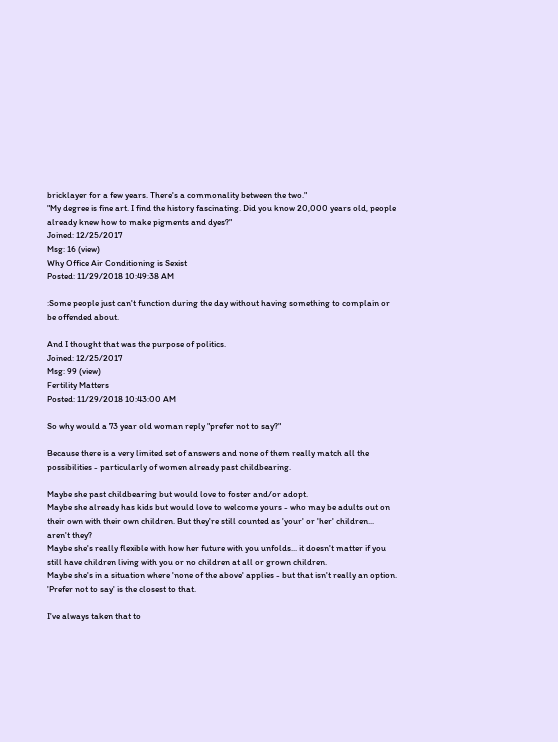bricklayer for a few years. There's a commonality between the two."
"My degree is fine art. I find the history fascinating. Did you know 20,000 years old, people already knew how to make pigments and dyes?"
Joined: 12/25/2017
Msg: 16 (view)
Why Office Air Conditioning is Sexist
Posted: 11/29/2018 10:49:38 AM

:Some people just can't function during the day without having something to complain or be offended about.

And I thought that was the purpose of politics.
Joined: 12/25/2017
Msg: 99 (view)
Fertility Matters
Posted: 11/29/2018 10:43:00 AM

So why would a 73 year old woman reply "prefer not to say?"

Because there is a very limited set of answers and none of them really match all the possibilities - particularly of women already past childbearing.

Maybe she past childbearing but would love to foster and/or adopt.
Maybe she already has kids but would love to welcome yours - who may be adults out on their own with their own children. But they're still counted as 'your' or 'her' children... aren't they?
Maybe she's really flexible with how her future with you unfolds... it doesn't matter if you still have children living with you or no children at all or grown children.
Maybe she's in a situation where 'none of the above' applies - but that isn't really an option. 'Prefer not to say' is the closest to that.

I've always taken that to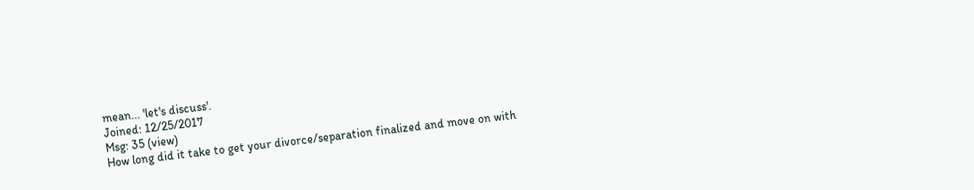mean... 'let's discuss'.
Joined: 12/25/2017
Msg: 35 (view)
How long did it take to get your divorce/separation finalized and move on with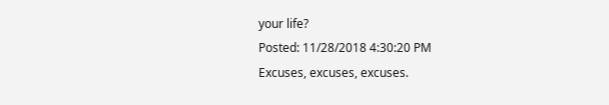your life?
Posted: 11/28/2018 4:30:20 PM
Excuses, excuses, excuses.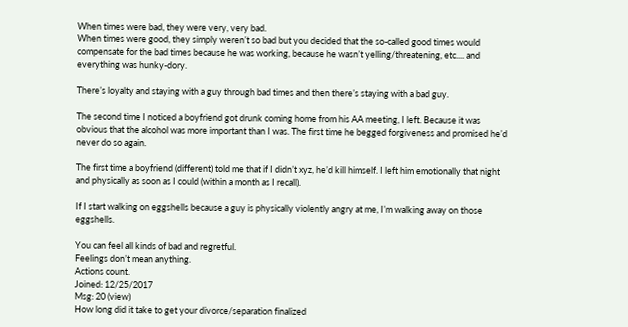When times were bad, they were very, very bad.
When times were good, they simply weren’t so bad but you decided that the so-called good times would compensate for the bad times because he was working, because he wasn’t yelling/threatening, etc.... and everything was hunky-dory.

There’s loyalty and staying with a guy through bad times and then there’s staying with a bad guy.

The second time I noticed a boyfriend got drunk coming home from his AA meeting, I left. Because it was obvious that the alcohol was more important than I was. The first time he begged forgiveness and promised he’d never do so again.

The first time a boyfriend (different) told me that if I didn’t xyz, he’d kill himself. I left him emotionally that night and physically as soon as I could (within a month as I recall).

If I start walking on eggshells because a guy is physically violently angry at me, I’m walking away on those eggshells.

You can feel all kinds of bad and regretful.
Feelings don’t mean anything.
Actions count.
Joined: 12/25/2017
Msg: 20 (view)
How long did it take to get your divorce/separation finalized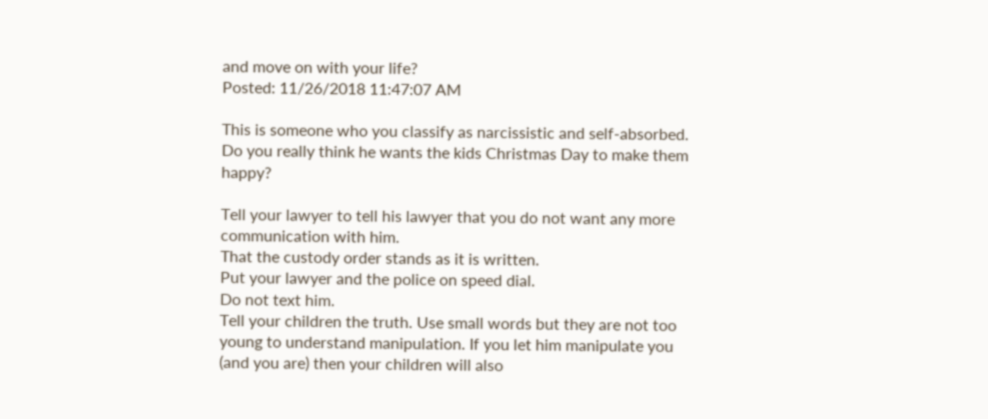and move on with your life?
Posted: 11/26/2018 11:47:07 AM

This is someone who you classify as narcissistic and self-absorbed.
Do you really think he wants the kids Christmas Day to make them happy?

Tell your lawyer to tell his lawyer that you do not want any more communication with him.
That the custody order stands as it is written.
Put your lawyer and the police on speed dial.
Do not text him.
Tell your children the truth. Use small words but they are not too young to understand manipulation. If you let him manipulate you (and you are) then your children will also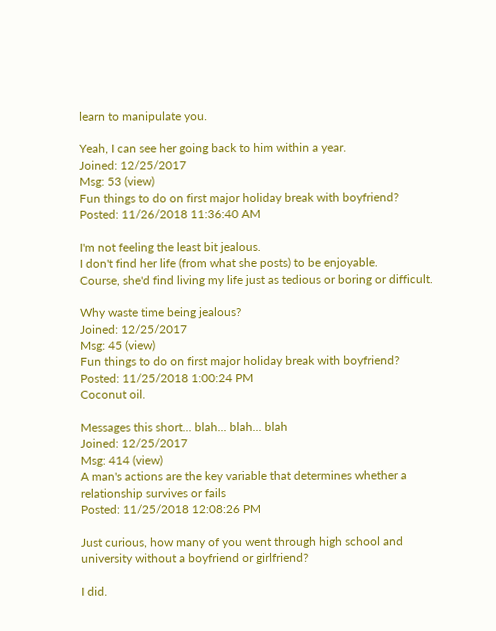learn to manipulate you.

Yeah, I can see her going back to him within a year.
Joined: 12/25/2017
Msg: 53 (view)
Fun things to do on first major holiday break with boyfriend?
Posted: 11/26/2018 11:36:40 AM

I'm not feeling the least bit jealous.
I don't find her life (from what she posts) to be enjoyable.
Course, she'd find living my life just as tedious or boring or difficult.

Why waste time being jealous?
Joined: 12/25/2017
Msg: 45 (view)
Fun things to do on first major holiday break with boyfriend?
Posted: 11/25/2018 1:00:24 PM
Coconut oil.

Messages this short... blah... blah... blah
Joined: 12/25/2017
Msg: 414 (view)
A man's actions are the key variable that determines whether a relationship survives or fails
Posted: 11/25/2018 12:08:26 PM

Just curious, how many of you went through high school and university without a boyfriend or girlfriend?

I did.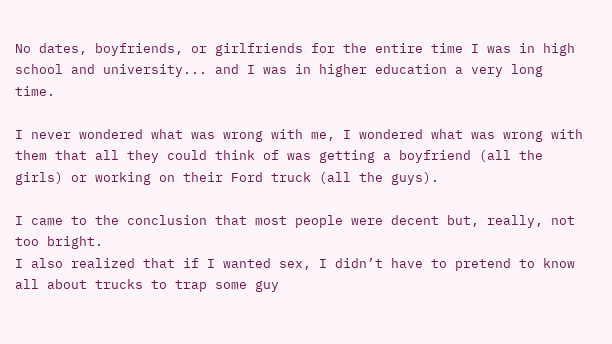No dates, boyfriends, or girlfriends for the entire time I was in high school and university... and I was in higher education a very long time.

I never wondered what was wrong with me, I wondered what was wrong with them that all they could think of was getting a boyfriend (all the girls) or working on their Ford truck (all the guys).

I came to the conclusion that most people were decent but, really, not too bright.
I also realized that if I wanted sex, I didn’t have to pretend to know all about trucks to trap some guy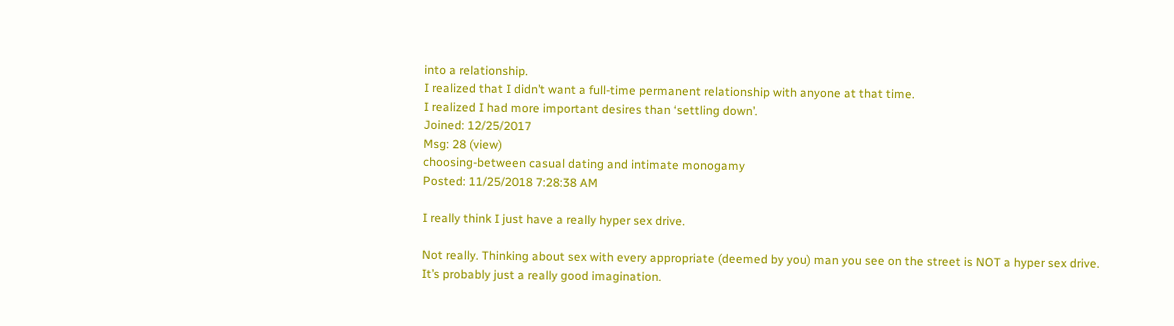into a relationship.
I realized that I didn’t want a full-time permanent relationship with anyone at that time.
I realized I had more important desires than ‘settling down’.
Joined: 12/25/2017
Msg: 28 (view)
choosing-between casual dating and intimate monogamy
Posted: 11/25/2018 7:28:38 AM

I really think I just have a really hyper sex drive.

Not really. Thinking about sex with every appropriate (deemed by you) man you see on the street is NOT a hyper sex drive.
It’s probably just a really good imagination.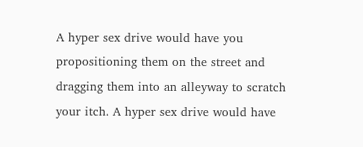A hyper sex drive would have you propositioning them on the street and dragging them into an alleyway to scratch your itch. A hyper sex drive would have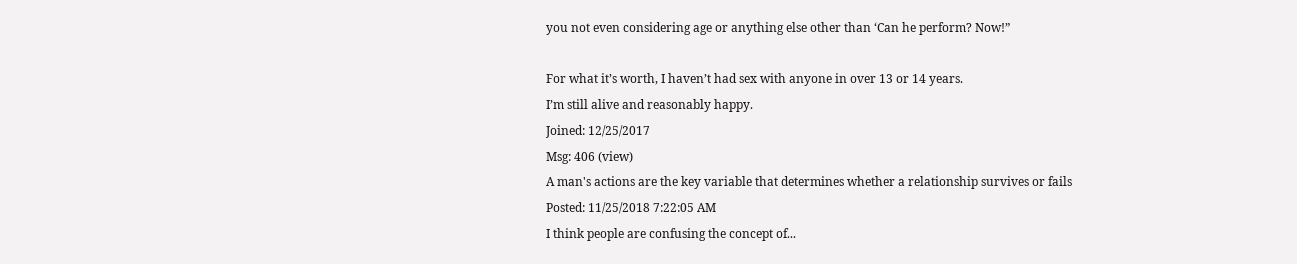you not even considering age or anything else other than ‘Can he perform? Now!”

For what it’s worth, I haven’t had sex with anyone in over 13 or 14 years.
I’m still alive and reasonably happy.
Joined: 12/25/2017
Msg: 406 (view)
A man's actions are the key variable that determines whether a relationship survives or fails
Posted: 11/25/2018 7:22:05 AM
I think people are confusing the concept of...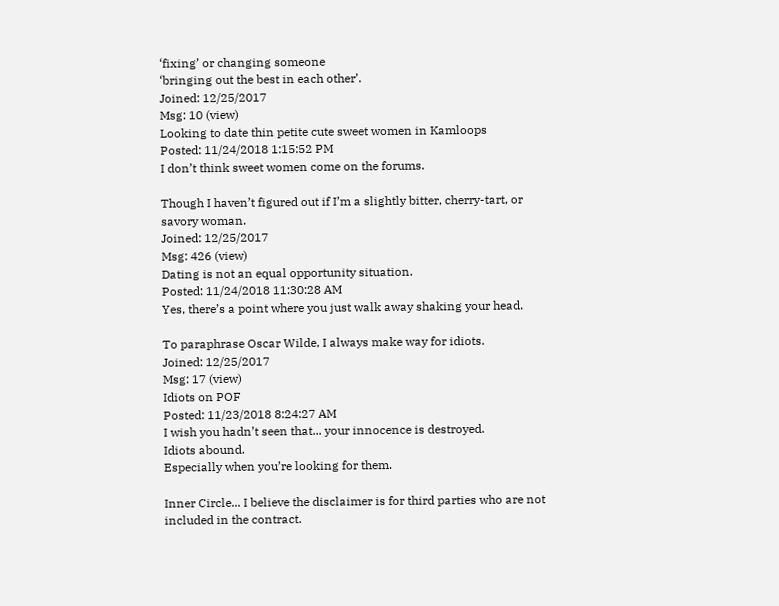‘fixing’ or changing someone
‘bringing out the best in each other’.
Joined: 12/25/2017
Msg: 10 (view)
Looking to date thin petite cute sweet women in Kamloops
Posted: 11/24/2018 1:15:52 PM
I don’t think sweet women come on the forums.

Though I haven’t figured out if I’m a slightly bitter, cherry-tart, or savory woman.
Joined: 12/25/2017
Msg: 426 (view)
Dating is not an equal opportunity situation.
Posted: 11/24/2018 11:30:28 AM
Yes, there’s a point where you just walk away shaking your head.

To paraphrase Oscar Wilde, I always make way for idiots.
Joined: 12/25/2017
Msg: 17 (view)
Idiots on POF
Posted: 11/23/2018 8:24:27 AM
I wish you hadn’t seen that... your innocence is destroyed.
Idiots abound.
Especially when you’re looking for them.

Inner Circle... I believe the disclaimer is for third parties who are not included in the contract.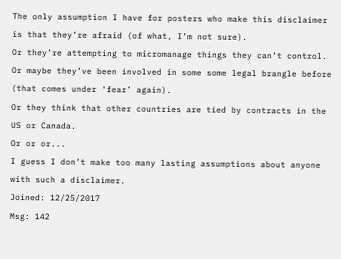The only assumption I have for posters who make this disclaimer is that they’re afraid (of what, I’m not sure).
Or they’re attempting to micromanage things they can’t control.
Or maybe they’ve been involved in some some legal brangle before (that comes under ‘fear’ again).
Or they think that other countries are tied by contracts in the US or Canada.
Or or or...
I guess I don’t make too many lasting assumptions about anyone with such a disclaimer.
Joined: 12/25/2017
Msg: 142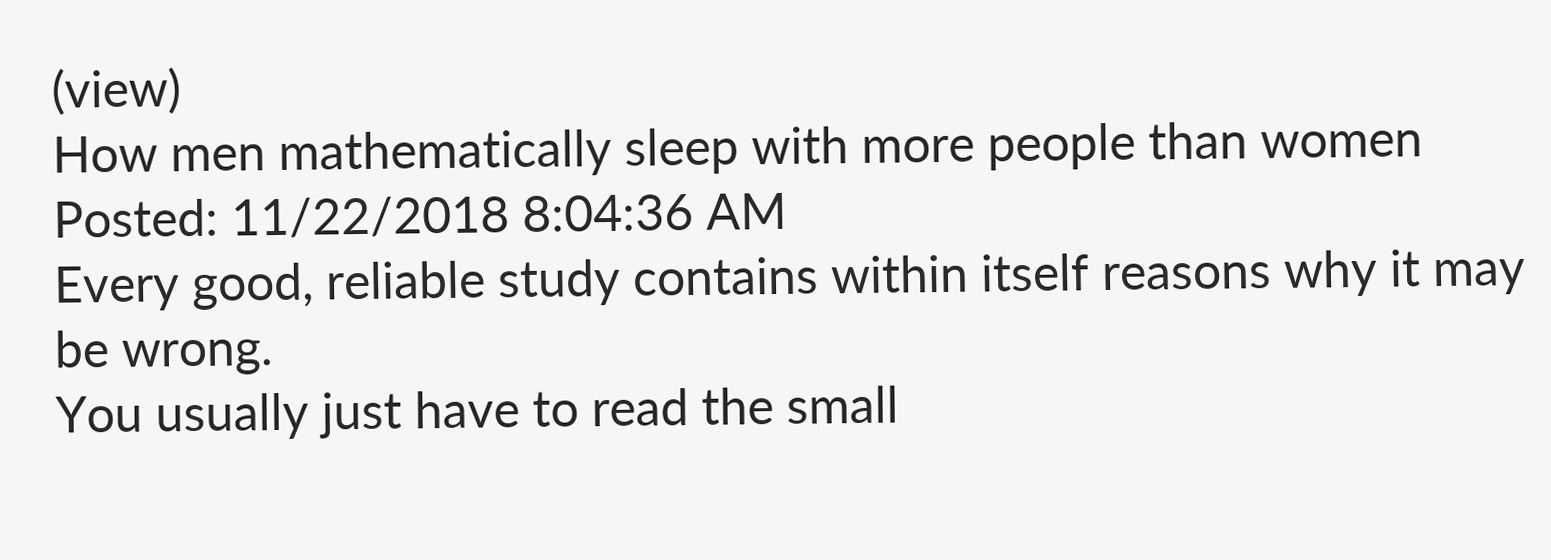(view)
How men mathematically sleep with more people than women
Posted: 11/22/2018 8:04:36 AM
Every good, reliable study contains within itself reasons why it may be wrong.
You usually just have to read the small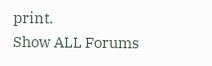print.
Show ALL Forums